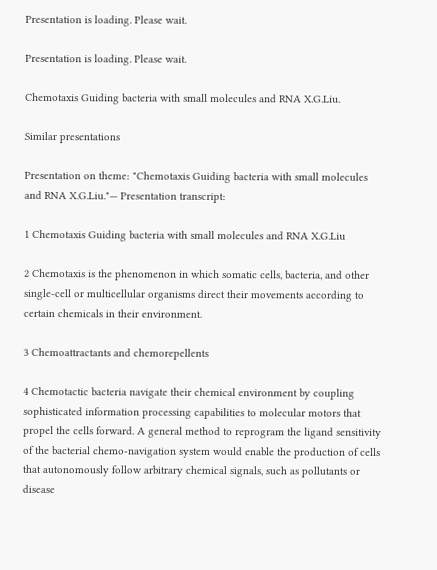Presentation is loading. Please wait.

Presentation is loading. Please wait.

Chemotaxis Guiding bacteria with small molecules and RNA X.G.Liu.

Similar presentations

Presentation on theme: "Chemotaxis Guiding bacteria with small molecules and RNA X.G.Liu."— Presentation transcript:

1 Chemotaxis Guiding bacteria with small molecules and RNA X.G.Liu

2 Chemotaxis is the phenomenon in which somatic cells, bacteria, and other single-cell or multicellular organisms direct their movements according to certain chemicals in their environment.

3 Chemoattractants and chemorepellents

4 Chemotactic bacteria navigate their chemical environment by coupling sophisticated information processing capabilities to molecular motors that propel the cells forward. A general method to reprogram the ligand sensitivity of the bacterial chemo-navigation system would enable the production of cells that autonomously follow arbitrary chemical signals, such as pollutants or disease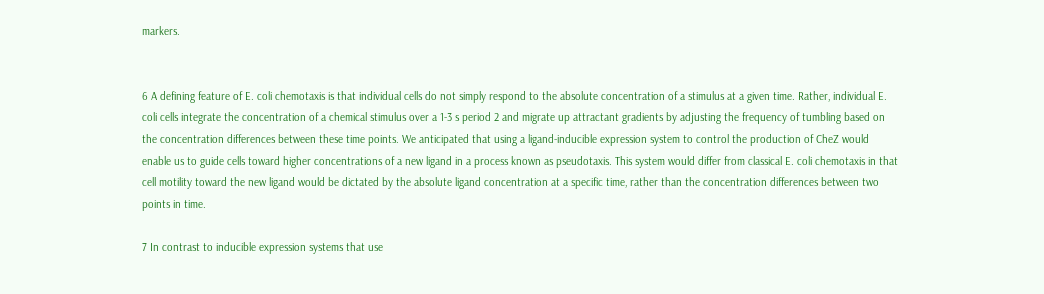markers.


6 A defining feature of E. coli chemotaxis is that individual cells do not simply respond to the absolute concentration of a stimulus at a given time. Rather, individual E. coli cells integrate the concentration of a chemical stimulus over a 1-3 s period 2 and migrate up attractant gradients by adjusting the frequency of tumbling based on the concentration differences between these time points. We anticipated that using a ligand-inducible expression system to control the production of CheZ would enable us to guide cells toward higher concentrations of a new ligand in a process known as pseudotaxis. This system would differ from classical E. coli chemotaxis in that cell motility toward the new ligand would be dictated by the absolute ligand concentration at a specific time, rather than the concentration differences between two points in time.

7 In contrast to inducible expression systems that use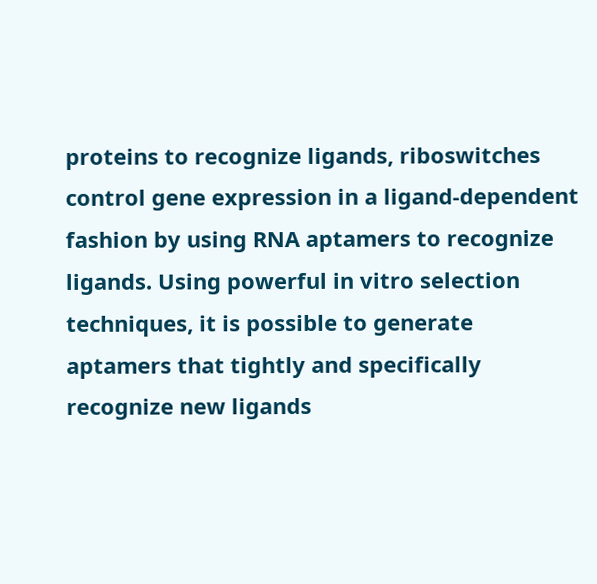proteins to recognize ligands, riboswitches control gene expression in a ligand-dependent fashion by using RNA aptamers to recognize ligands. Using powerful in vitro selection techniques, it is possible to generate aptamers that tightly and specifically recognize new ligands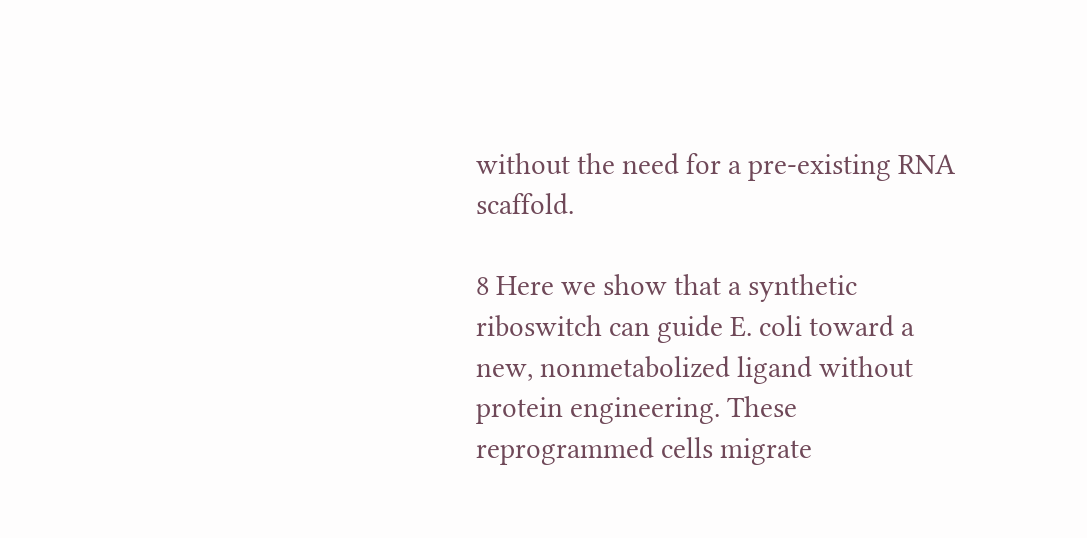without the need for a pre-existing RNA scaffold.

8 Here we show that a synthetic riboswitch can guide E. coli toward a new, nonmetabolized ligand without protein engineering. These reprogrammed cells migrate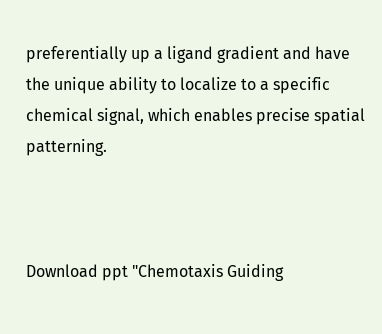preferentially up a ligand gradient and have the unique ability to localize to a specific chemical signal, which enables precise spatial patterning.



Download ppt "Chemotaxis Guiding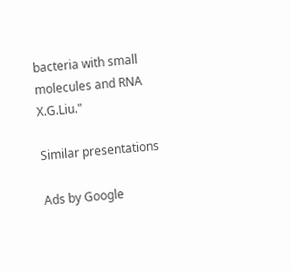bacteria with small molecules and RNA X.G.Liu."

Similar presentations

Ads by Google